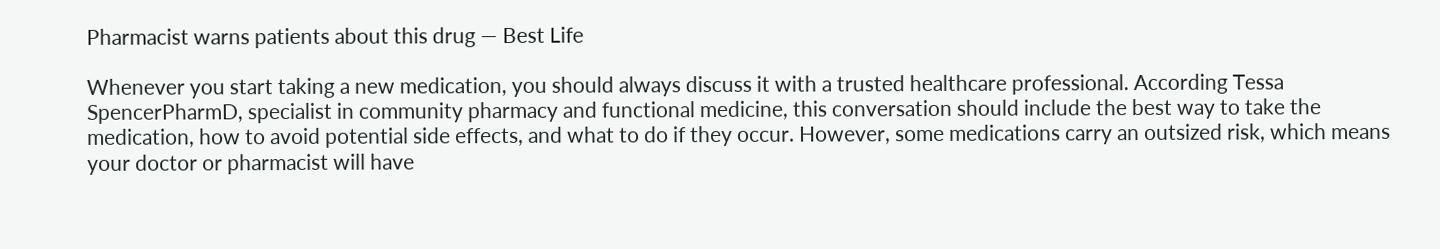Pharmacist warns patients about this drug — Best Life

Whenever you start taking a new medication, you should always discuss it with a trusted healthcare professional. According Tessa SpencerPharmD, specialist in community pharmacy and functional medicine, this conversation should include the best way to take the medication, how to avoid potential side effects, and what to do if they occur. However, some medications carry an outsized risk, which means your doctor or pharmacist will have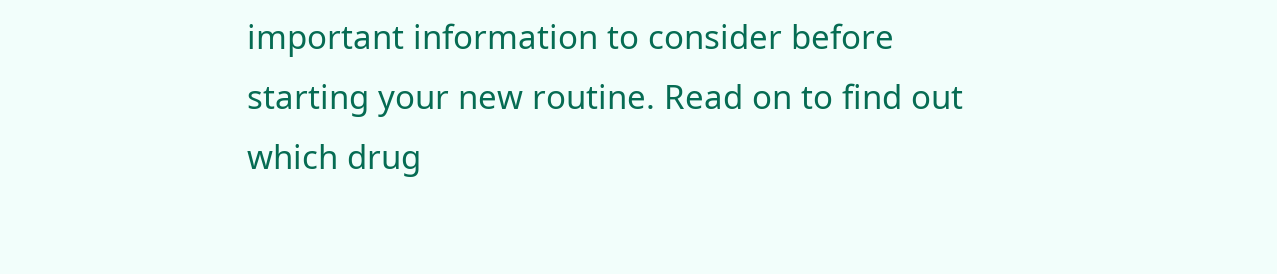important information to consider before starting your new routine. Read on to find out which drug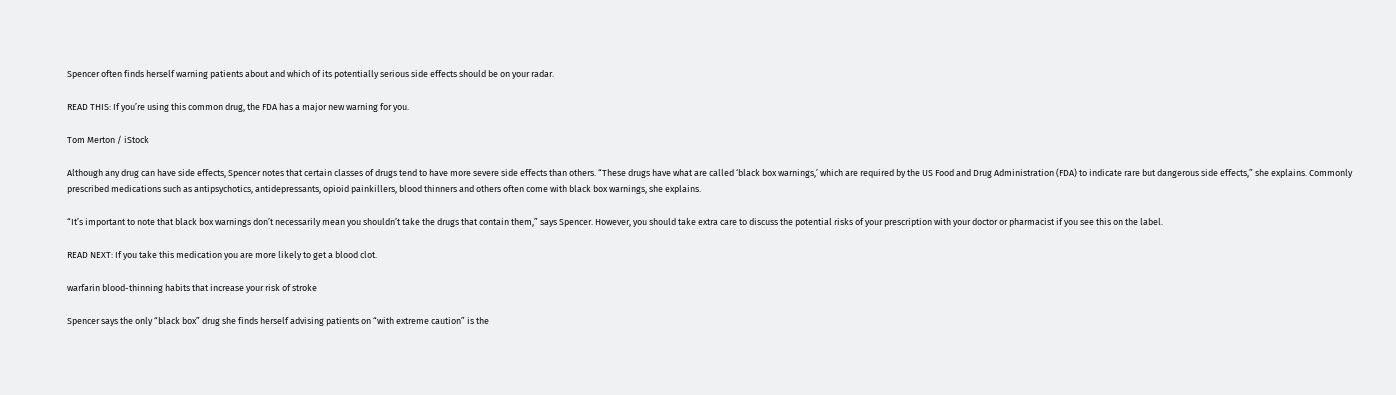Spencer often finds herself warning patients about and which of its potentially serious side effects should be on your radar.

READ THIS: If you’re using this common drug, the FDA has a major new warning for you.

Tom Merton / iStock

Although any drug can have side effects, Spencer notes that certain classes of drugs tend to have more severe side effects than others. “These drugs have what are called ‘black box warnings,’ which are required by the US Food and Drug Administration (FDA) to indicate rare but dangerous side effects,” she explains. Commonly prescribed medications such as antipsychotics, antidepressants, opioid painkillers, blood thinners and others often come with black box warnings, she explains.

“It’s important to note that black box warnings don’t necessarily mean you shouldn’t take the drugs that contain them,” says Spencer. However, you should take extra care to discuss the potential risks of your prescription with your doctor or pharmacist if you see this on the label.

READ NEXT: If you take this medication you are more likely to get a blood clot.

warfarin blood-thinning habits that increase your risk of stroke

Spencer says the only “black box” drug she finds herself advising patients on “with extreme caution” is the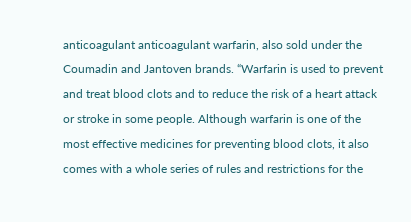anticoagulant anticoagulant warfarin, also sold under the Coumadin and Jantoven brands. “Warfarin is used to prevent and treat blood clots and to reduce the risk of a heart attack or stroke in some people. Although warfarin is one of the most effective medicines for preventing blood clots, it also comes with a whole series of rules and restrictions for the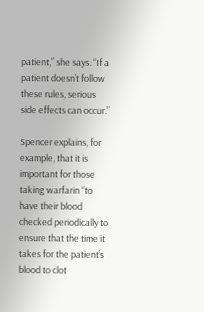patient,” she says. “If a patient doesn’t follow these rules, serious side effects can occur.”

Spencer explains, for example, that it is important for those taking warfarin “to have their blood checked periodically to ensure that the time it takes for the patient’s blood to clot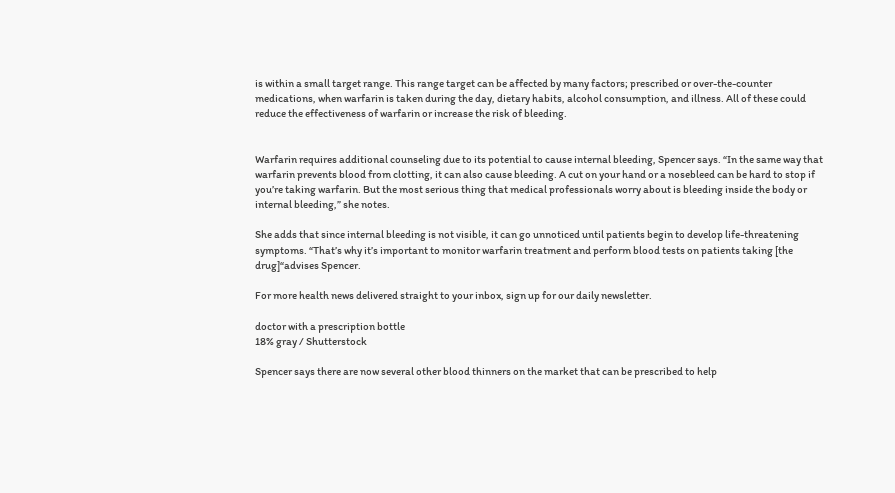is within a small target range. This range target can be affected by many factors; prescribed or over-the-counter medications, when warfarin is taken during the day, dietary habits, alcohol consumption, and illness. All of these could reduce the effectiveness of warfarin or increase the risk of bleeding.


Warfarin requires additional counseling due to its potential to cause internal bleeding, Spencer says. “In the same way that warfarin prevents blood from clotting, it can also cause bleeding. A cut on your hand or a nosebleed can be hard to stop if you’re taking warfarin. But the most serious thing that medical professionals worry about is bleeding inside the body or internal bleeding,” she notes.

She adds that since internal bleeding is not visible, it can go unnoticed until patients begin to develop life-threatening symptoms. “That’s why it’s important to monitor warfarin treatment and perform blood tests on patients taking [the drug]“advises Spencer.

For more health news delivered straight to your inbox, sign up for our daily newsletter.

doctor with a prescription bottle
18% gray / Shutterstock

Spencer says there are now several other blood thinners on the market that can be prescribed to help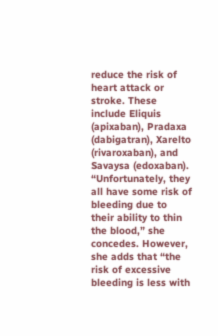reduce the risk of heart attack or stroke. These include Eliquis (apixaban), Pradaxa (dabigatran), Xarelto (rivaroxaban), and Savaysa (edoxaban). “Unfortunately, they all have some risk of bleeding due to their ability to thin the blood,” she concedes. However, she adds that “the risk of excessive bleeding is less with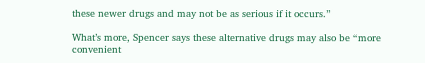these newer drugs and may not be as serious if it occurs.”

What’s more, Spencer says these alternative drugs may also be “more convenient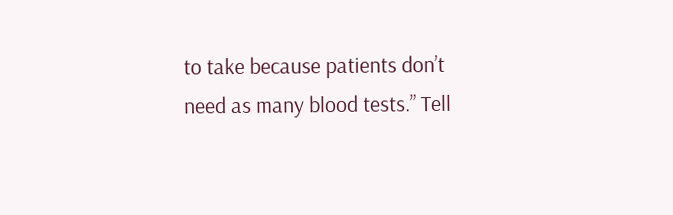to take because patients don’t need as many blood tests.” Tell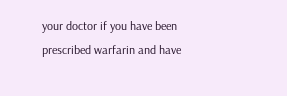your doctor if you have been prescribed warfarin and have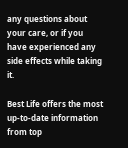any questions about your care, or if you have experienced any side effects while taking it.

Best Life offers the most up-to-date information from top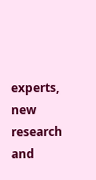experts, new research and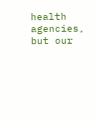health agencies, but our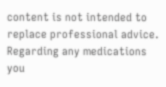content is not intended to replace professional advice. Regarding any medications you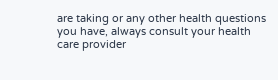are taking or any other health questions you have, always consult your health care provider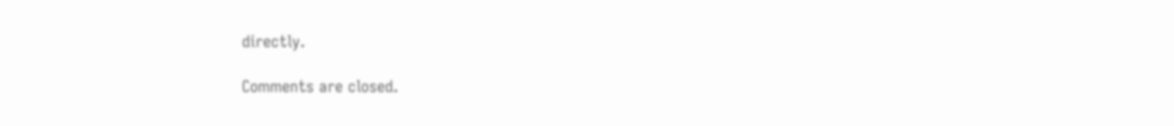directly.

Comments are closed.